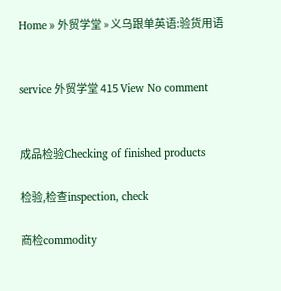Home » 外贸学堂 » 义乌跟单英语:验货用语


service 外贸学堂 415 View No comment


成品检验Checking of finished products

检验,检查inspection, check

商检commodity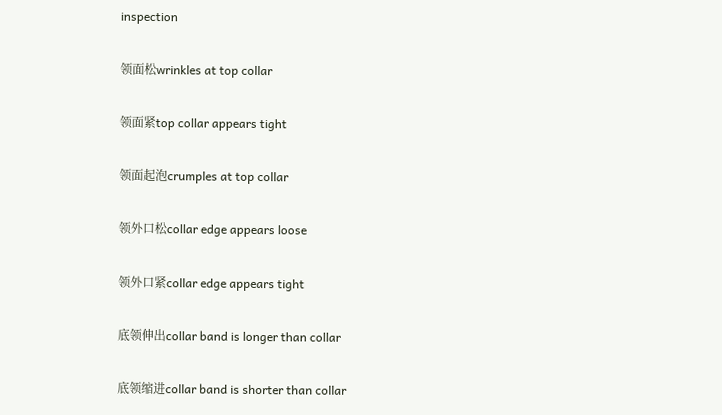inspection

领面松wrinkles at top collar

领面紧top collar appears tight

领面起泡crumples at top collar

领外口松collar edge appears loose

领外口紧collar edge appears tight

底领伸出collar band is longer than collar

底领缩进collar band is shorter than collar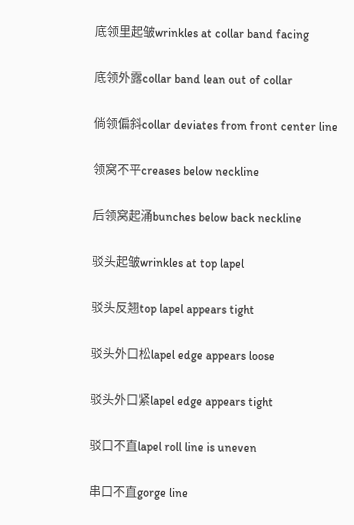底领里起皱wrinkles at collar band facing

底领外露collar band lean out of collar

倘领偏斜collar deviates from front center line

领窝不平creases below neckline

后领窝起涌bunches below back neckline

驳头起皱wrinkles at top lapel

驳头反翘top lapel appears tight

驳头外口松lapel edge appears loose

驳头外口紧lapel edge appears tight

驳口不直lapel roll line is uneven

串口不直gorge line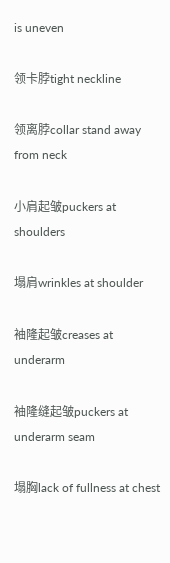is uneven

领卡脖tight neckline

领离脖collar stand away from neck

小肩起皱puckers at shoulders

塌肩wrinkles at shoulder

袖隆起皱creases at underarm

袖隆缝起皱puckers at underarm seam

塌胸lack of fullness at chest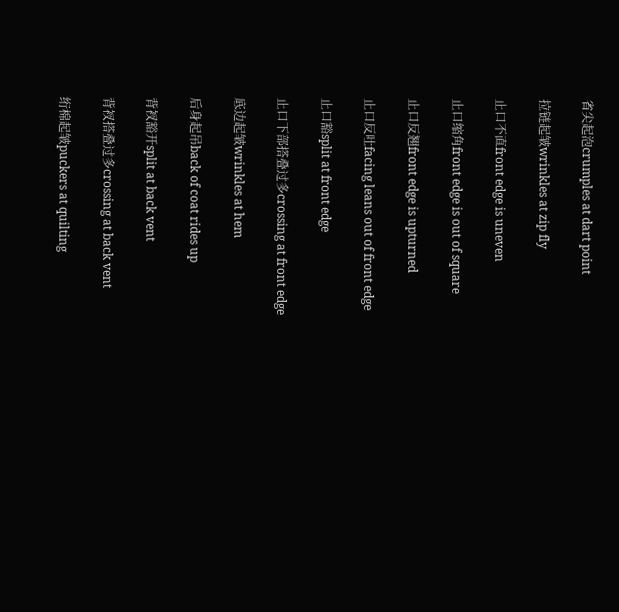省尖起泡crumples at dart point

拉链起皱wrinkles at zip fly

止口不直front edge is uneven

止口缩角front edge is out of square

止口反翘front edge is upturned

止口反吐facing leans out of front edge

止口豁split at front edge

止口下部搭叠过多crossing at front edge

底边起皱wrinkles at hem

后身起吊back of coat rides up

背衩豁开split at back vent

背衩搭叠过多crossing at back vent

绗棉起皱puckers at quilting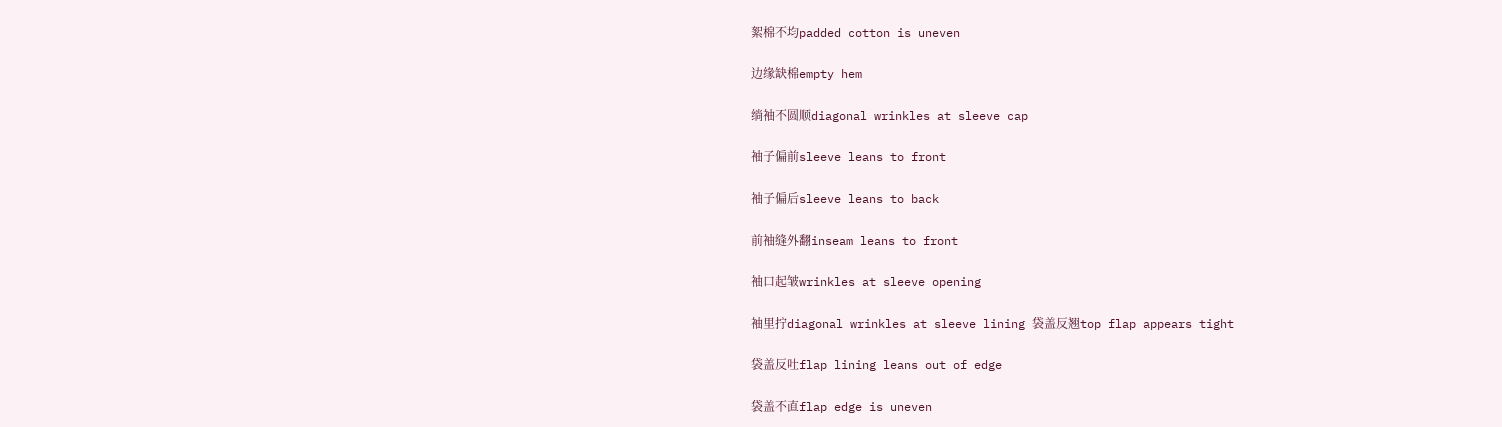絮棉不均padded cotton is uneven

边缘缺棉empty hem

绱袖不圆顺diagonal wrinkles at sleeve cap

袖子偏前sleeve leans to front

袖子偏后sleeve leans to back

前袖缝外翻inseam leans to front

袖口起皱wrinkles at sleeve opening

袖里拧diagonal wrinkles at sleeve lining 袋盖反翘top flap appears tight

袋盖反吐flap lining leans out of edge

袋盖不直flap edge is uneven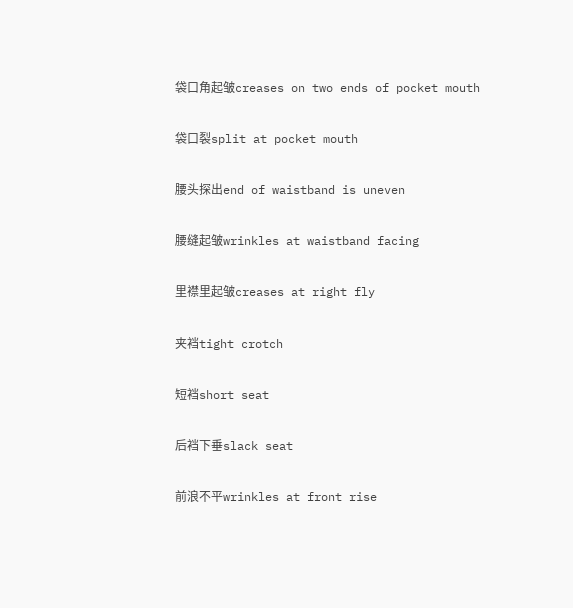袋口角起皱creases on two ends of pocket mouth

袋口裂split at pocket mouth

腰头探出end of waistband is uneven

腰缝起皱wrinkles at waistband facing

里襟里起皱creases at right fly

夹裆tight crotch

短裆short seat

后裆下垂slack seat

前浪不平wrinkles at front rise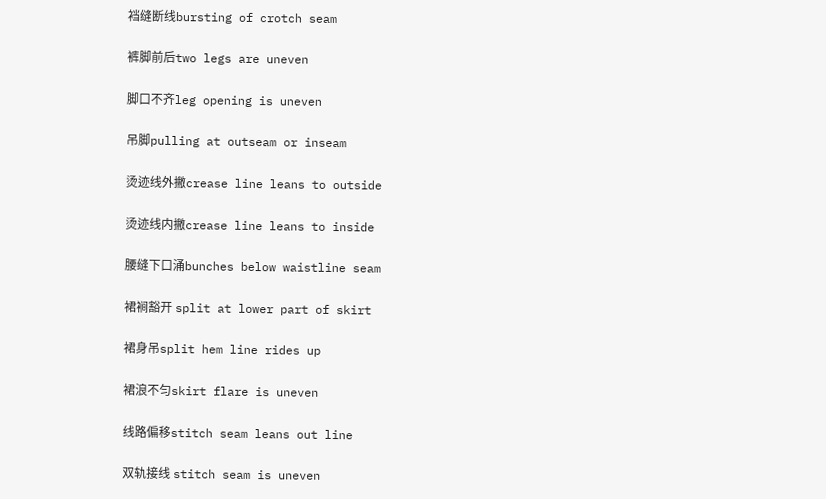裆缝断线bursting of crotch seam

裤脚前后two legs are uneven

脚口不齐leg opening is uneven

吊脚pulling at outseam or inseam

烫迹线外撇crease line leans to outside

烫迹线内撇crease line leans to inside

腰缝下口涌bunches below waistline seam

裙裥豁开 split at lower part of skirt

裙身吊split hem line rides up

裙浪不匀skirt flare is uneven

线路偏移stitch seam leans out line

双轨接线 stitch seam is uneven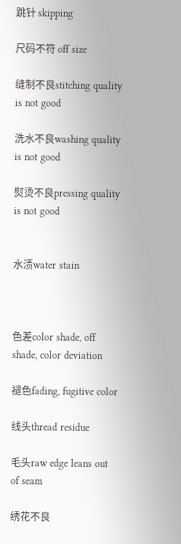跳针 skipping

尺码不符 off size

缝制不良stitching quality is not good

洗水不良washing quality is not good

熨烫不良pressing quality is not good


水渍water stain



色差color shade, off shade, color deviation

褪色fading, fugitive color

线头thread residue

毛头raw edge leans out of seam

绣花不良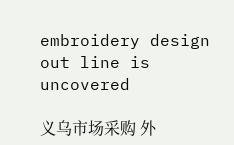embroidery design out line is uncovered

义乌市场采购 外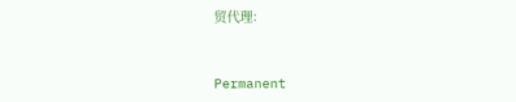贸代理:


Permanent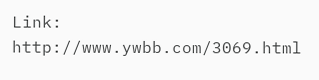Link: http://www.ywbb.com/3069.html